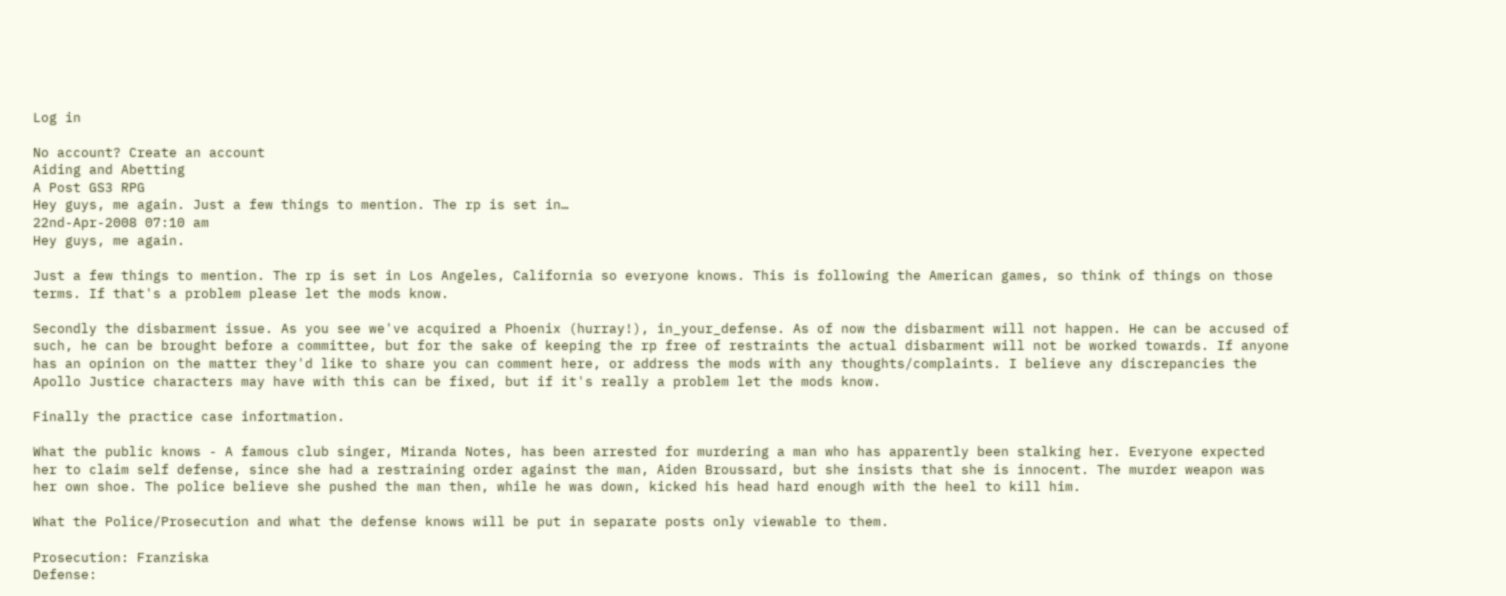Log in

No account? Create an account
Aiding and Abetting
A Post GS3 RPG
Hey guys, me again. Just a few things to mention. The rp is set in…
22nd-Apr-2008 07:10 am
Hey guys, me again.

Just a few things to mention. The rp is set in Los Angeles, California so everyone knows. This is following the American games, so think of things on those terms. If that's a problem please let the mods know.

Secondly the disbarment issue. As you see we've acquired a Phoenix (hurray!), in_your_defense. As of now the disbarment will not happen. He can be accused of such, he can be brought before a committee, but for the sake of keeping the rp free of restraints the actual disbarment will not be worked towards. If anyone has an opinion on the matter they'd like to share you can comment here, or address the mods with any thoughts/complaints. I believe any discrepancies the Apollo Justice characters may have with this can be fixed, but if it's really a problem let the mods know.

Finally the practice case infortmation.

What the public knows - A famous club singer, Miranda Notes, has been arrested for murdering a man who has apparently been stalking her. Everyone expected her to claim self defense, since she had a restraining order against the man, Aiden Broussard, but she insists that she is innocent. The murder weapon was her own shoe. The police believe she pushed the man then, while he was down, kicked his head hard enough with the heel to kill him.

What the Police/Prosecution and what the defense knows will be put in separate posts only viewable to them.

Prosecution: Franziska
Defense: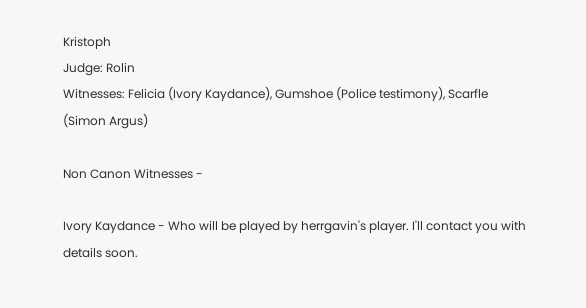Kristoph
Judge: Rolin
Witnesses: Felicia (Ivory Kaydance), Gumshoe (Police testimony), Scarfle (Simon Argus)

Non Canon Witnesses -

Ivory Kaydance - Who will be played by herrgavin's player. I'll contact you with details soon.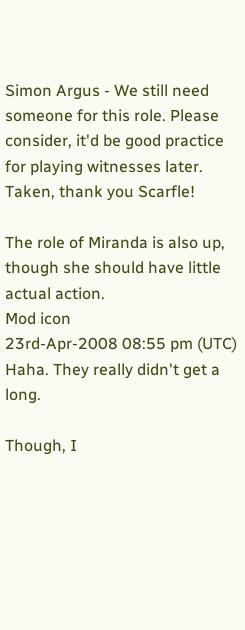Simon Argus - We still need someone for this role. Please consider, it'd be good practice for playing witnesses later. Taken, thank you Scarfle!

The role of Miranda is also up, though she should have little actual action.
Mod icon
23rd-Apr-2008 08:55 pm (UTC)
Haha. They really didn't get a long.

Though, I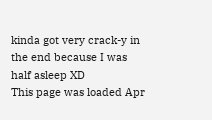kinda got very crack-y in the end because I was half asleep XD
This page was loaded Apr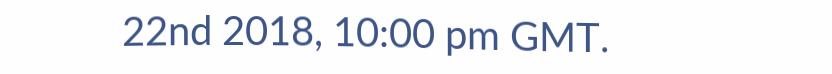22nd 2018, 10:00 pm GMT.